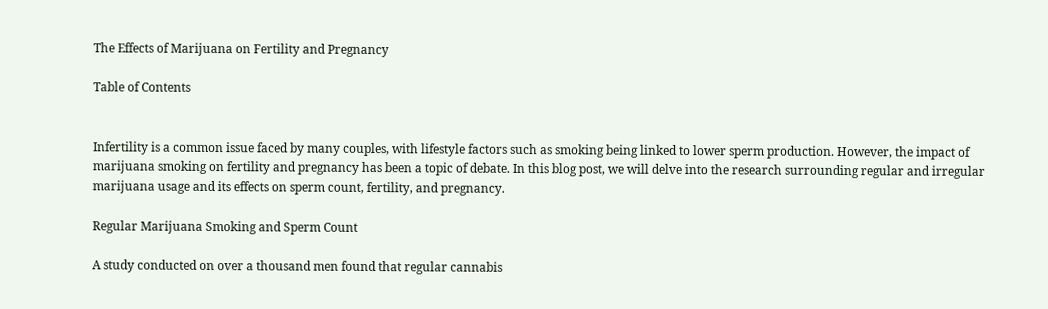The Effects of Marijuana on Fertility and Pregnancy

Table of Contents


Infertility is a common issue faced by many couples, with lifestyle factors such as smoking being linked to lower sperm production. However, the impact of marijuana smoking on fertility and pregnancy has been a topic of debate. In this blog post, we will delve into the research surrounding regular and irregular marijuana usage and its effects on sperm count, fertility, and pregnancy.

Regular Marijuana Smoking and Sperm Count

A study conducted on over a thousand men found that regular cannabis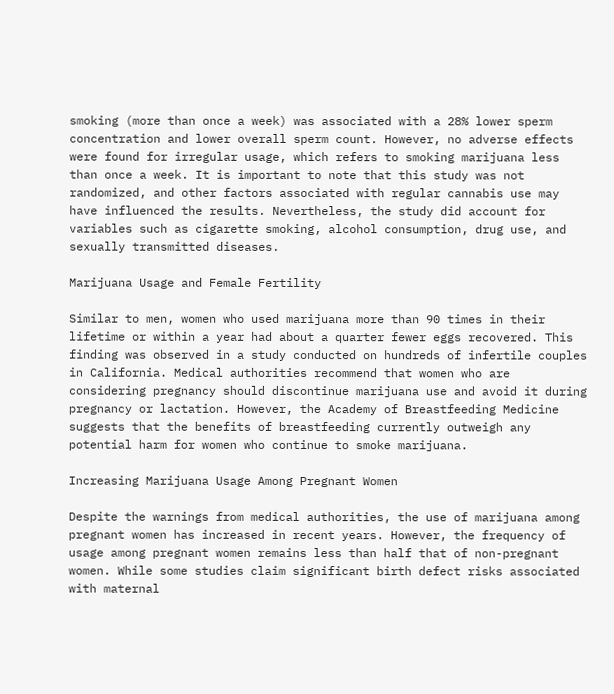smoking (more than once a week) was associated with a 28% lower sperm concentration and lower overall sperm count. However, no adverse effects were found for irregular usage, which refers to smoking marijuana less than once a week. It is important to note that this study was not randomized, and other factors associated with regular cannabis use may have influenced the results. Nevertheless, the study did account for variables such as cigarette smoking, alcohol consumption, drug use, and sexually transmitted diseases.

Marijuana Usage and Female Fertility

Similar to men, women who used marijuana more than 90 times in their lifetime or within a year had about a quarter fewer eggs recovered. This finding was observed in a study conducted on hundreds of infertile couples in California. Medical authorities recommend that women who are considering pregnancy should discontinue marijuana use and avoid it during pregnancy or lactation. However, the Academy of Breastfeeding Medicine suggests that the benefits of breastfeeding currently outweigh any potential harm for women who continue to smoke marijuana.

Increasing Marijuana Usage Among Pregnant Women

Despite the warnings from medical authorities, the use of marijuana among pregnant women has increased in recent years. However, the frequency of usage among pregnant women remains less than half that of non-pregnant women. While some studies claim significant birth defect risks associated with maternal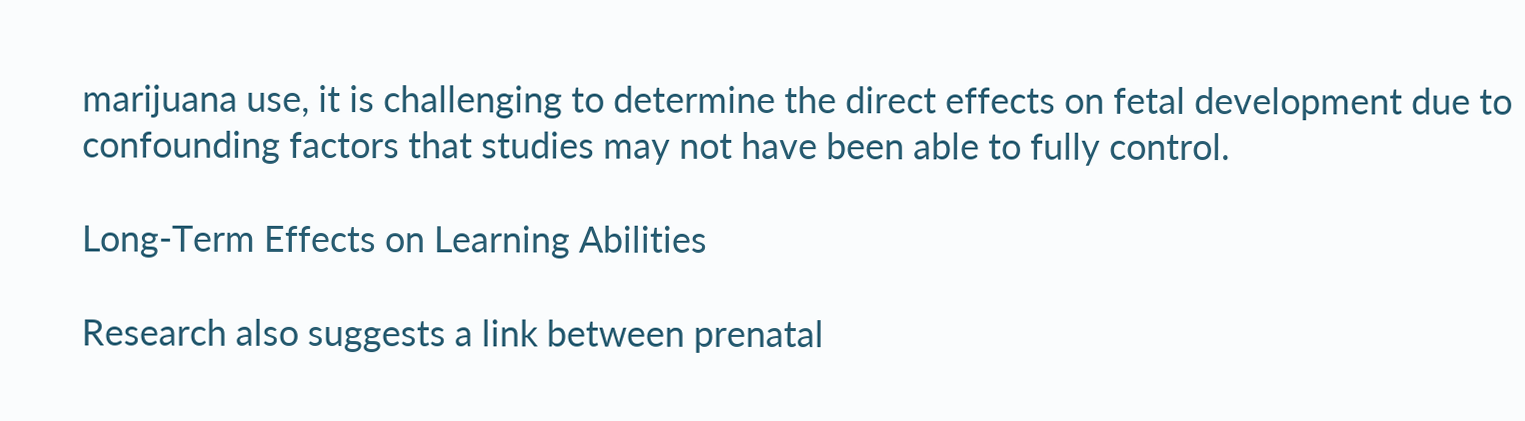marijuana use, it is challenging to determine the direct effects on fetal development due to confounding factors that studies may not have been able to fully control.

Long-Term Effects on Learning Abilities

Research also suggests a link between prenatal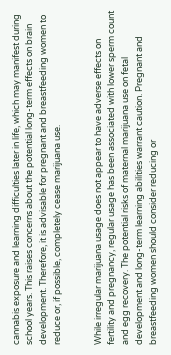cannabis exposure and learning difficulties later in life, which may manifest during school years. This raises concerns about the potential long-term effects on brain development. Therefore, it is advisable for pregnant and breastfeeding women to reduce or, if possible, completely cease marijuana use.


While irregular marijuana usage does not appear to have adverse effects on fertility and pregnancy, regular usage has been associated with lower sperm count and egg recovery. The potential risks of maternal marijuana use on fetal development and long-term learning abilities warrant caution. Pregnant and breastfeeding women should consider reducing or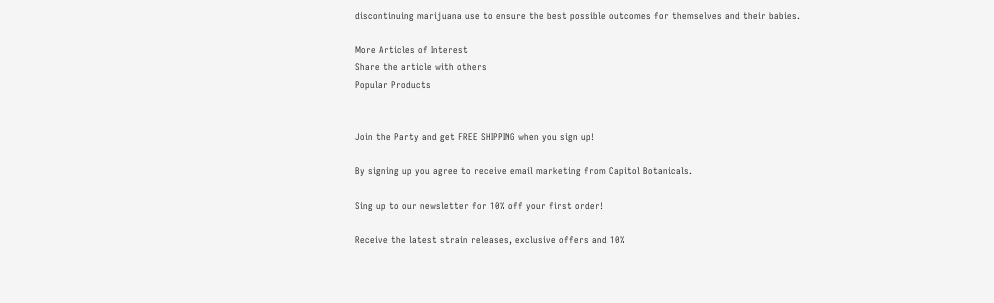discontinuing marijuana use to ensure the best possible outcomes for themselves and their babies.

More Articles of Interest
Share the article with others
Popular Products


Join the Party and get FREE SHIPPING when you sign up!

By signing up you agree to receive email marketing from Capitol Botanicals.

Sing up to our newsletter for 10% off your first order!

Receive the latest strain releases, exclusive offers and 10%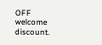OFF welcome discount.